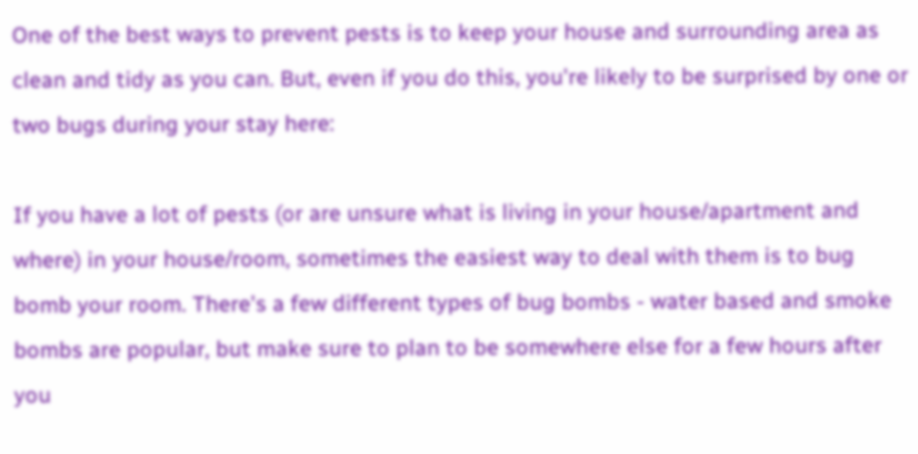One of the best ways to prevent pests is to keep your house and surrounding area as clean and tidy as you can. But, even if you do this, you're likely to be surprised by one or two bugs during your stay here:

If you have a lot of pests (or are unsure what is living in your house/apartment and where) in your house/room, sometimes the easiest way to deal with them is to bug bomb your room. There's a few different types of bug bombs - water based and smoke bombs are popular, but make sure to plan to be somewhere else for a few hours after you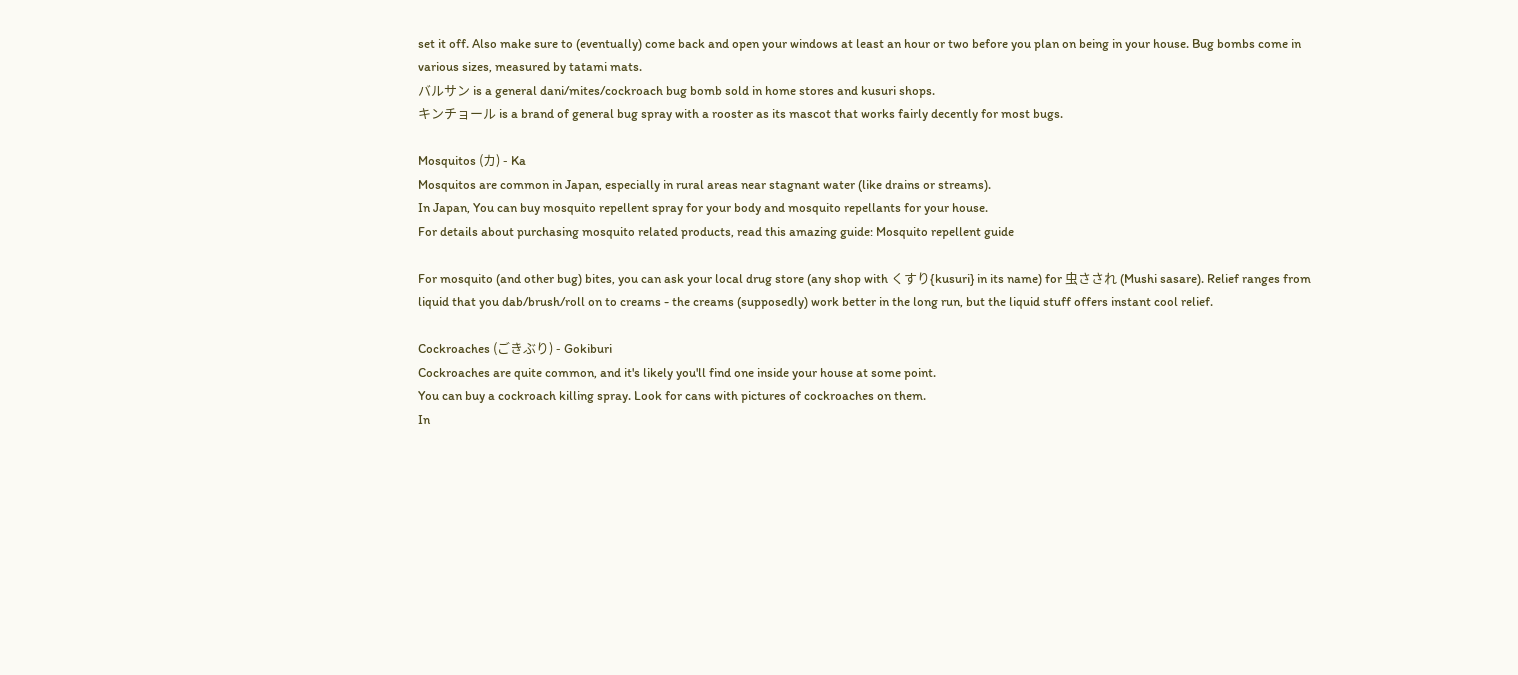set it off. Also make sure to (eventually) come back and open your windows at least an hour or two before you plan on being in your house. Bug bombs come in various sizes, measured by tatami mats.
バルサン is a general dani/mites/cockroach bug bomb sold in home stores and kusuri shops.
キンチョール is a brand of general bug spray with a rooster as its mascot that works fairly decently for most bugs.

Mosquitos (カ) - Ka
Mosquitos are common in Japan, especially in rural areas near stagnant water (like drains or streams).
In Japan, You can buy mosquito repellent spray for your body and mosquito repellants for your house.
For details about purchasing mosquito related products, read this amazing guide: Mosquito repellent guide

For mosquito (and other bug) bites, you can ask your local drug store (any shop with くすり{kusuri} in its name) for 虫さされ (Mushi sasare). Relief ranges from liquid that you dab/brush/roll on to creams - the creams (supposedly) work better in the long run, but the liquid stuff offers instant cool relief.

Cockroaches (ごきぶり) - Gokiburi
Cockroaches are quite common, and it's likely you'll find one inside your house at some point.
You can buy a cockroach killing spray. Look for cans with pictures of cockroaches on them.
In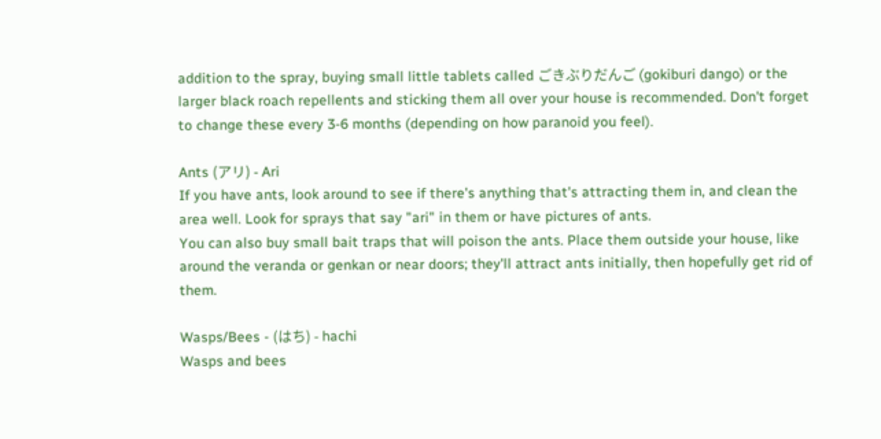addition to the spray, buying small little tablets called ごきぶりだんご (gokiburi dango) or the larger black roach repellents and sticking them all over your house is recommended. Don't forget to change these every 3-6 months (depending on how paranoid you feel).

Ants (アリ) - Ari
If you have ants, look around to see if there's anything that's attracting them in, and clean the area well. Look for sprays that say "ari" in them or have pictures of ants.
You can also buy small bait traps that will poison the ants. Place them outside your house, like around the veranda or genkan or near doors; they'll attract ants initially, then hopefully get rid of them.

Wasps/Bees - (はち) - hachi
Wasps and bees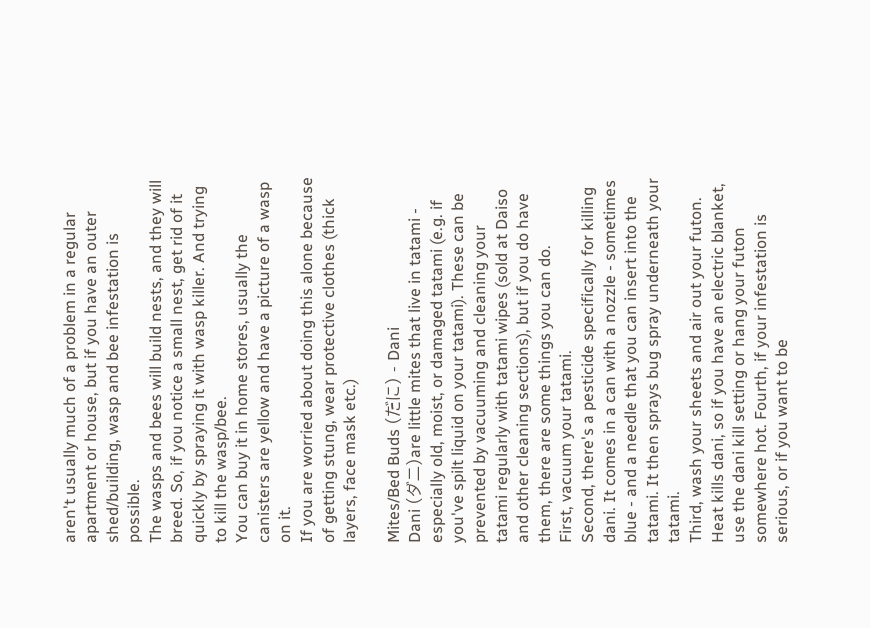aren't usually much of a problem in a regular apartment or house, but if you have an outer shed/building, wasp and bee infestation is possible.
The wasps and bees will build nests, and they will breed. So, if you notice a small nest, get rid of it quickly by spraying it with wasp killer. And trying to kill the wasp/bee.
You can buy it in home stores, usually the canisters are yellow and have a picture of a wasp on it.
If you are worried about doing this alone because of getting stung, wear protective clothes (thick layers, face mask etc.)

Mites/Bed Buds (だに) - Dani
Dani (ダニ)are little mites that live in tatami - especially old, moist, or damaged tatami (e.g. if you've spilt liquid on your tatami). These can be prevented by vacuuming and cleaning your tatami regularly with tatami wipes (sold at Daiso and other cleaning sections), but if you do have them, there are some things you can do.
First, vacuum your tatami.
Second, there's a pesticide specifically for killing dani. It comes in a can with a nozzle - sometimes blue - and a needle that you can insert into the tatami. It then sprays bug spray underneath your tatami.
Third, wash your sheets and air out your futon. Heat kills dani, so if you have an electric blanket, use the dani kill setting or hang your futon somewhere hot. Fourth, if your infestation is serious, or if you want to be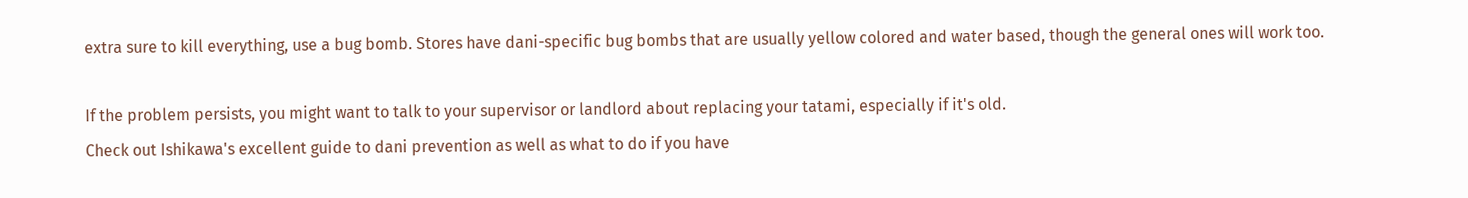extra sure to kill everything, use a bug bomb. Stores have dani-specific bug bombs that are usually yellow colored and water based, though the general ones will work too.

If the problem persists, you might want to talk to your supervisor or landlord about replacing your tatami, especially if it's old.
Check out Ishikawa's excellent guide to dani prevention as well as what to do if you have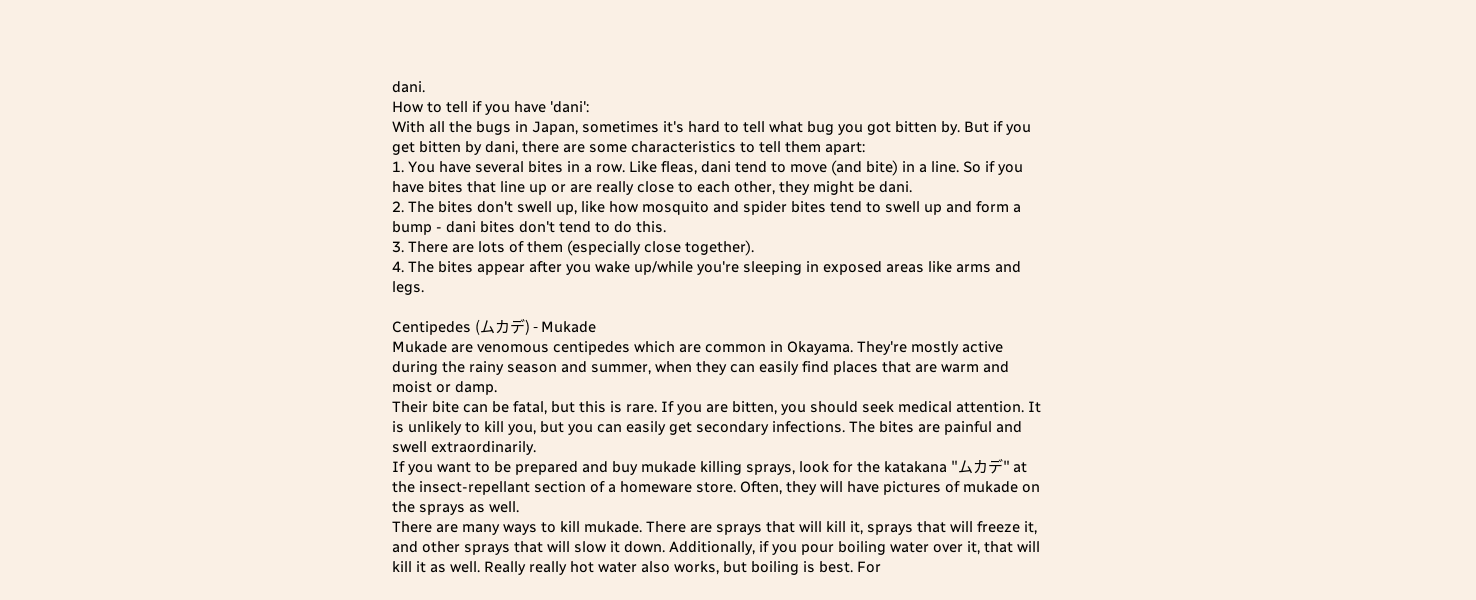dani.
How to tell if you have 'dani':
With all the bugs in Japan, sometimes it's hard to tell what bug you got bitten by. But if you get bitten by dani, there are some characteristics to tell them apart:
1. You have several bites in a row. Like fleas, dani tend to move (and bite) in a line. So if you have bites that line up or are really close to each other, they might be dani.
2. The bites don't swell up, like how mosquito and spider bites tend to swell up and form a bump - dani bites don't tend to do this.
3. There are lots of them (especially close together).
4. The bites appear after you wake up/while you're sleeping in exposed areas like arms and legs.

Centipedes (ムカデ) - Mukade
Mukade are venomous centipedes which are common in Okayama. They're mostly active during the rainy season and summer, when they can easily find places that are warm and moist or damp.
Their bite can be fatal, but this is rare. If you are bitten, you should seek medical attention. It is unlikely to kill you, but you can easily get secondary infections. The bites are painful and swell extraordinarily.
If you want to be prepared and buy mukade killing sprays, look for the katakana "ムカデ" at the insect-repellant section of a homeware store. Often, they will have pictures of mukade on the sprays as well.
There are many ways to kill mukade. There are sprays that will kill it, sprays that will freeze it, and other sprays that will slow it down. Additionally, if you pour boiling water over it, that will kill it as well. Really really hot water also works, but boiling is best. For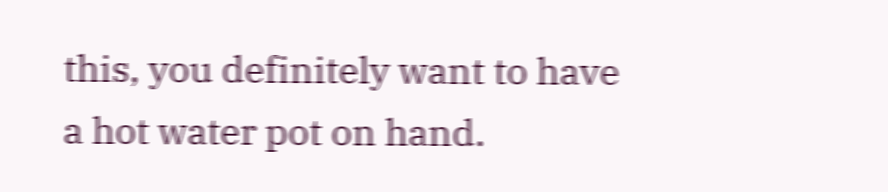this, you definitely want to have a hot water pot on hand.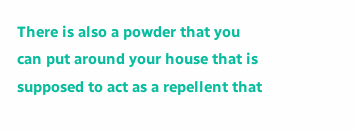There is also a powder that you can put around your house that is supposed to act as a repellent that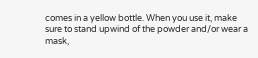comes in a yellow bottle. When you use it, make sure to stand upwind of the powder and/or wear a mask,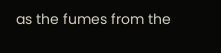as the fumes from the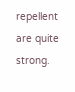repellent are quite strong.